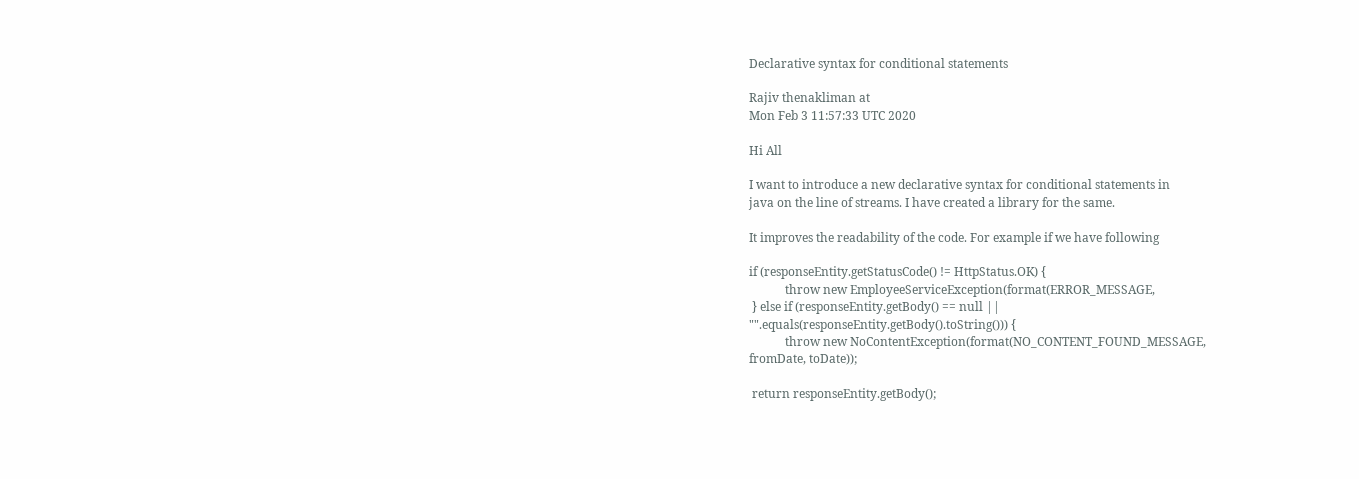Declarative syntax for conditional statements

Rajiv thenakliman at
Mon Feb 3 11:57:33 UTC 2020

Hi All

I want to introduce a new declarative syntax for conditional statements in
java on the line of streams. I have created a library for the same.

It improves the readability of the code. For example if we have following

if (responseEntity.getStatusCode() != HttpStatus.OK) {
            throw new EmployeeServiceException(format(ERROR_MESSAGE,
 } else if (responseEntity.getBody() == null ||
"".equals(responseEntity.getBody().toString())) {
            throw new NoContentException(format(NO_CONTENT_FOUND_MESSAGE,
fromDate, toDate));

 return responseEntity.getBody();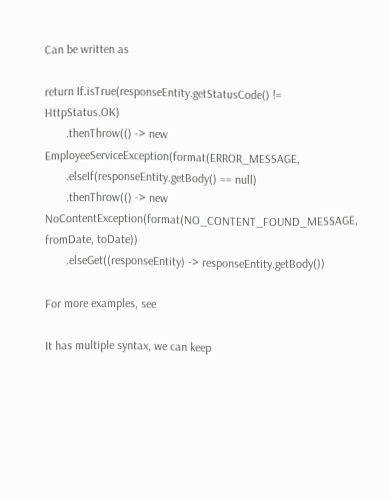Can be written as

return If.isTrue(responseEntity.getStatusCode() != HttpStatus.OK)
       .thenThrow(() -> new EmployeeServiceException(format(ERROR_MESSAGE,
       .elseIf(responseEntity.getBody() == null)
       .thenThrow(() -> new
NoContentException(format(NO_CONTENT_FOUND_MESSAGE, fromDate, toDate))
       .elseGet((responseEntity) -> responseEntity.getBody())

For more examples, see

It has multiple syntax, we can keep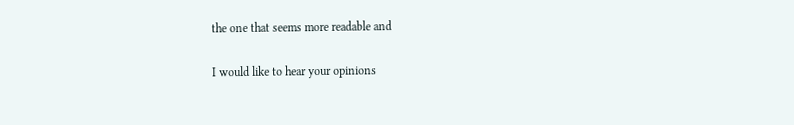the one that seems more readable and

I would like to hear your opinions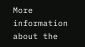More information about the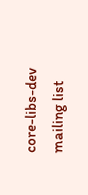core-libs-dev mailing list